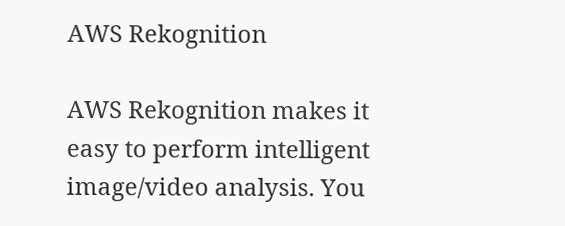AWS Rekognition

AWS Rekognition makes it easy to perform intelligent image/video analysis. You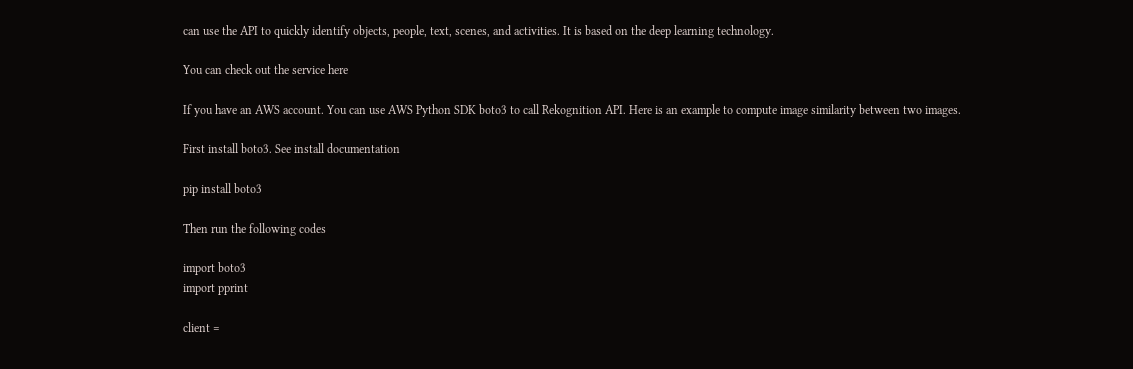can use the API to quickly identify objects, people, text, scenes, and activities. It is based on the deep learning technology.

You can check out the service here

If you have an AWS account. You can use AWS Python SDK boto3 to call Rekognition API. Here is an example to compute image similarity between two images.

First install boto3. See install documentation

pip install boto3

Then run the following codes

import boto3
import pprint

client =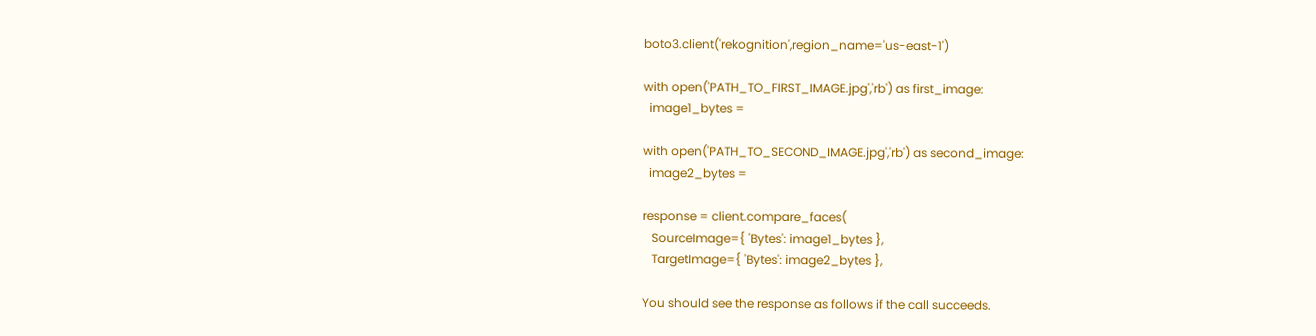boto3.client('rekognition',region_name='us-east-1')

with open('PATH_TO_FIRST_IMAGE.jpg','rb') as first_image:
  image1_bytes =

with open('PATH_TO_SECOND_IMAGE.jpg','rb') as second_image:
  image2_bytes =

response = client.compare_faces(
   SourceImage={ 'Bytes': image1_bytes },
   TargetImage={ 'Bytes': image2_bytes },

You should see the response as follows if the call succeeds.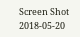Screen Shot 2018-05-20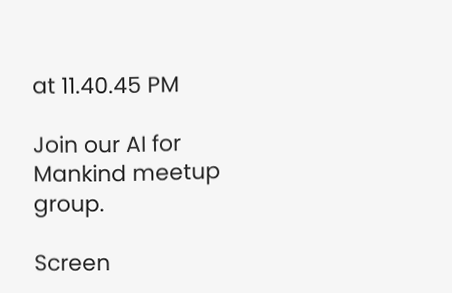at 11.40.45 PM

Join our AI for Mankind meetup group.

Screen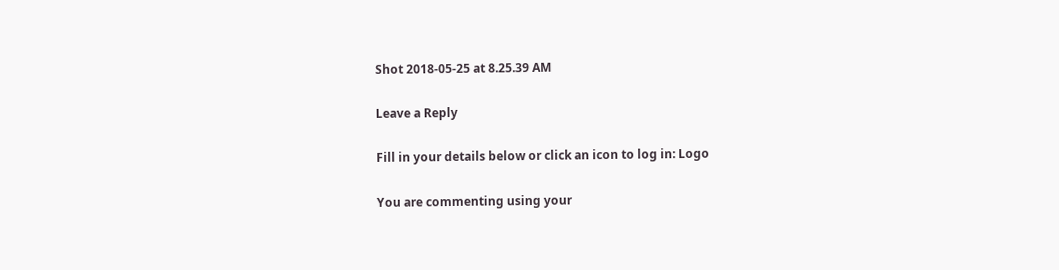Shot 2018-05-25 at 8.25.39 AM

Leave a Reply

Fill in your details below or click an icon to log in: Logo

You are commenting using your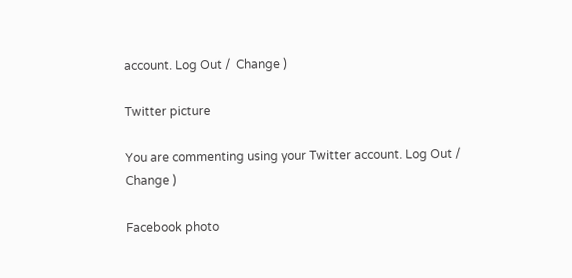account. Log Out /  Change )

Twitter picture

You are commenting using your Twitter account. Log Out /  Change )

Facebook photo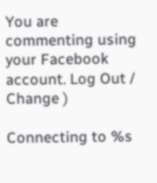You are commenting using your Facebook account. Log Out /  Change )

Connecting to %s